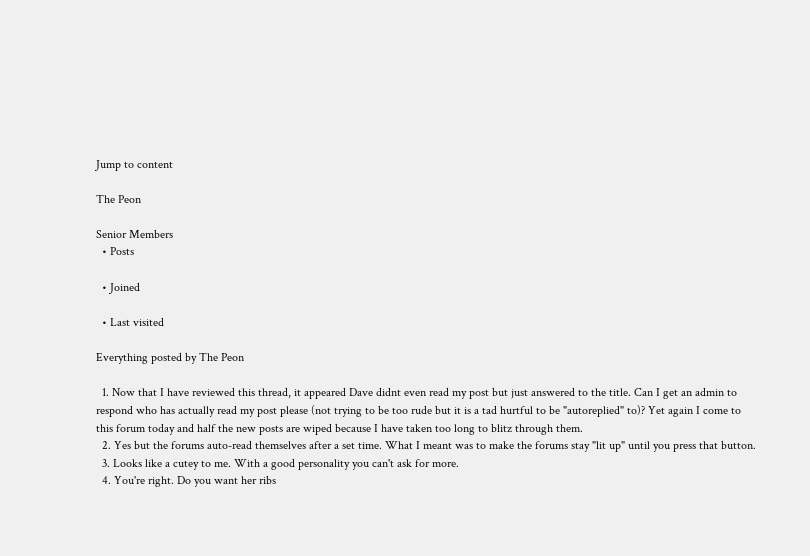Jump to content

The Peon

Senior Members
  • Posts

  • Joined

  • Last visited

Everything posted by The Peon

  1. Now that I have reviewed this thread, it appeared Dave didnt even read my post but just answered to the title. Can I get an admin to respond who has actually read my post please (not trying to be too rude but it is a tad hurtful to be "autoreplied" to)? Yet again I come to this forum today and half the new posts are wiped because I have taken too long to blitz through them.
  2. Yes but the forums auto-read themselves after a set time. What I meant was to make the forums stay "lit up" until you press that button.
  3. Looks like a cutey to me. With a good personality you can't ask for more.
  4. You're right. Do you want her ribs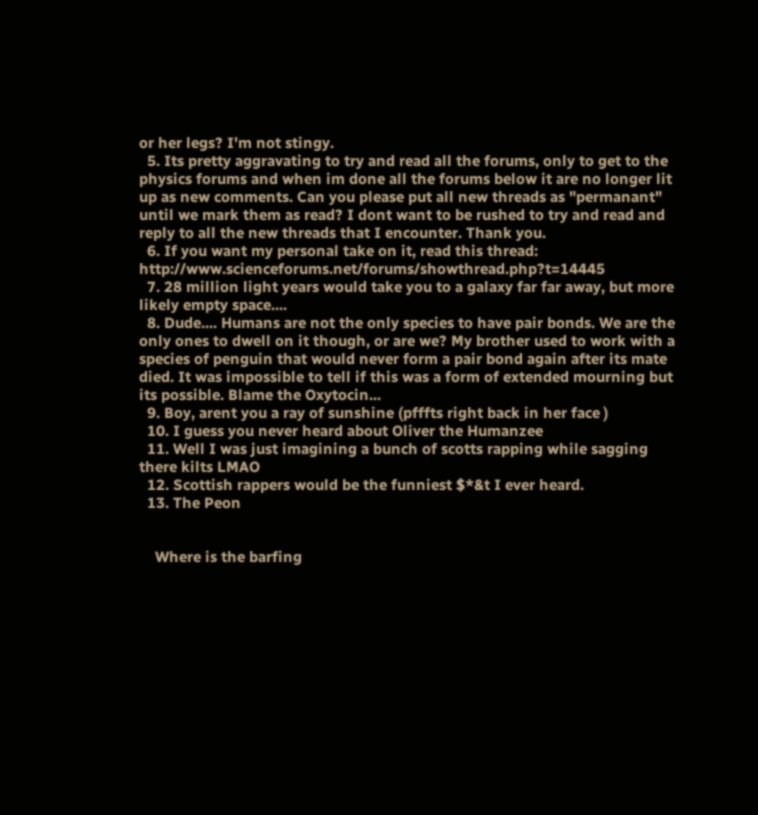or her legs? I'm not stingy.
  5. Its pretty aggravating to try and read all the forums, only to get to the physics forums and when im done all the forums below it are no longer lit up as new comments. Can you please put all new threads as "permanant" until we mark them as read? I dont want to be rushed to try and read and reply to all the new threads that I encounter. Thank you.
  6. If you want my personal take on it, read this thread: http://www.scienceforums.net/forums/showthread.php?t=14445
  7. 28 million light years would take you to a galaxy far far away, but more likely empty space....
  8. Dude.... Humans are not the only species to have pair bonds. We are the only ones to dwell on it though, or are we? My brother used to work with a species of penguin that would never form a pair bond again after its mate died. It was impossible to tell if this was a form of extended mourning but its possible. Blame the Oxytocin...
  9. Boy, arent you a ray of sunshine (pfffts right back in her face )
  10. I guess you never heard about Oliver the Humanzee
  11. Well I was just imagining a bunch of scotts rapping while sagging there kilts LMAO
  12. Scottish rappers would be the funniest $*&t I ever heard.
  13. The Peon


    Where is the barfing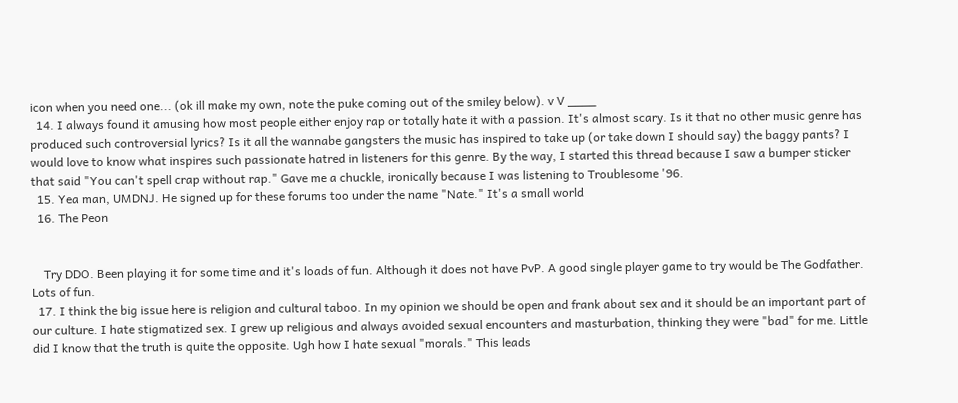icon when you need one... (ok ill make my own, note the puke coming out of the smiley below). v V ____
  14. I always found it amusing how most people either enjoy rap or totally hate it with a passion. It's almost scary. Is it that no other music genre has produced such controversial lyrics? Is it all the wannabe gangsters the music has inspired to take up (or take down I should say) the baggy pants? I would love to know what inspires such passionate hatred in listeners for this genre. By the way, I started this thread because I saw a bumper sticker that said "You can't spell crap without rap." Gave me a chuckle, ironically because I was listening to Troublesome '96.
  15. Yea man, UMDNJ. He signed up for these forums too under the name "Nate." It's a small world
  16. The Peon


    Try DDO. Been playing it for some time and it's loads of fun. Although it does not have PvP. A good single player game to try would be The Godfather. Lots of fun.
  17. I think the big issue here is religion and cultural taboo. In my opinion we should be open and frank about sex and it should be an important part of our culture. I hate stigmatized sex. I grew up religious and always avoided sexual encounters and masturbation, thinking they were "bad" for me. Little did I know that the truth is quite the opposite. Ugh how I hate sexual "morals." This leads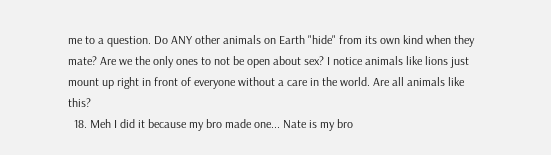me to a question. Do ANY other animals on Earth "hide" from its own kind when they mate? Are we the only ones to not be open about sex? I notice animals like lions just mount up right in front of everyone without a care in the world. Are all animals like this?
  18. Meh I did it because my bro made one... Nate is my bro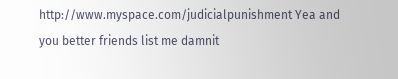http://www.myspace.com/judicialpunishment Yea and you better friends list me damnit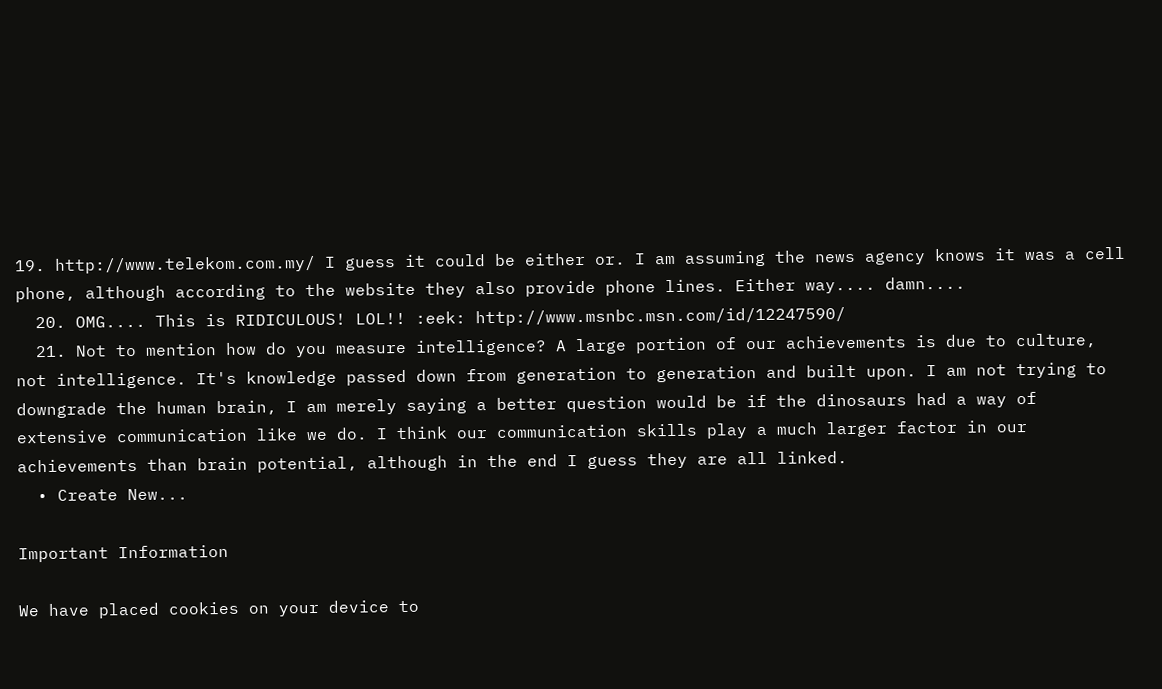19. http://www.telekom.com.my/ I guess it could be either or. I am assuming the news agency knows it was a cell phone, although according to the website they also provide phone lines. Either way.... damn....
  20. OMG.... This is RIDICULOUS! LOL!! :eek: http://www.msnbc.msn.com/id/12247590/
  21. Not to mention how do you measure intelligence? A large portion of our achievements is due to culture, not intelligence. It's knowledge passed down from generation to generation and built upon. I am not trying to downgrade the human brain, I am merely saying a better question would be if the dinosaurs had a way of extensive communication like we do. I think our communication skills play a much larger factor in our achievements than brain potential, although in the end I guess they are all linked.
  • Create New...

Important Information

We have placed cookies on your device to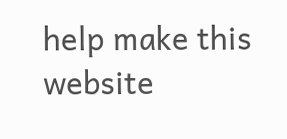help make this website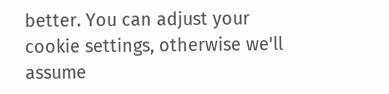better. You can adjust your cookie settings, otherwise we'll assume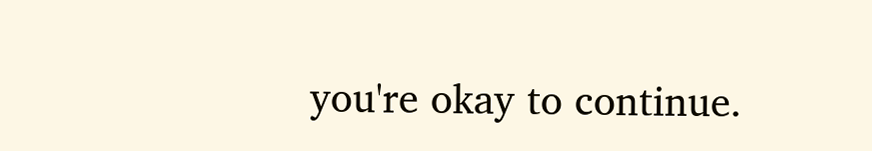you're okay to continue.